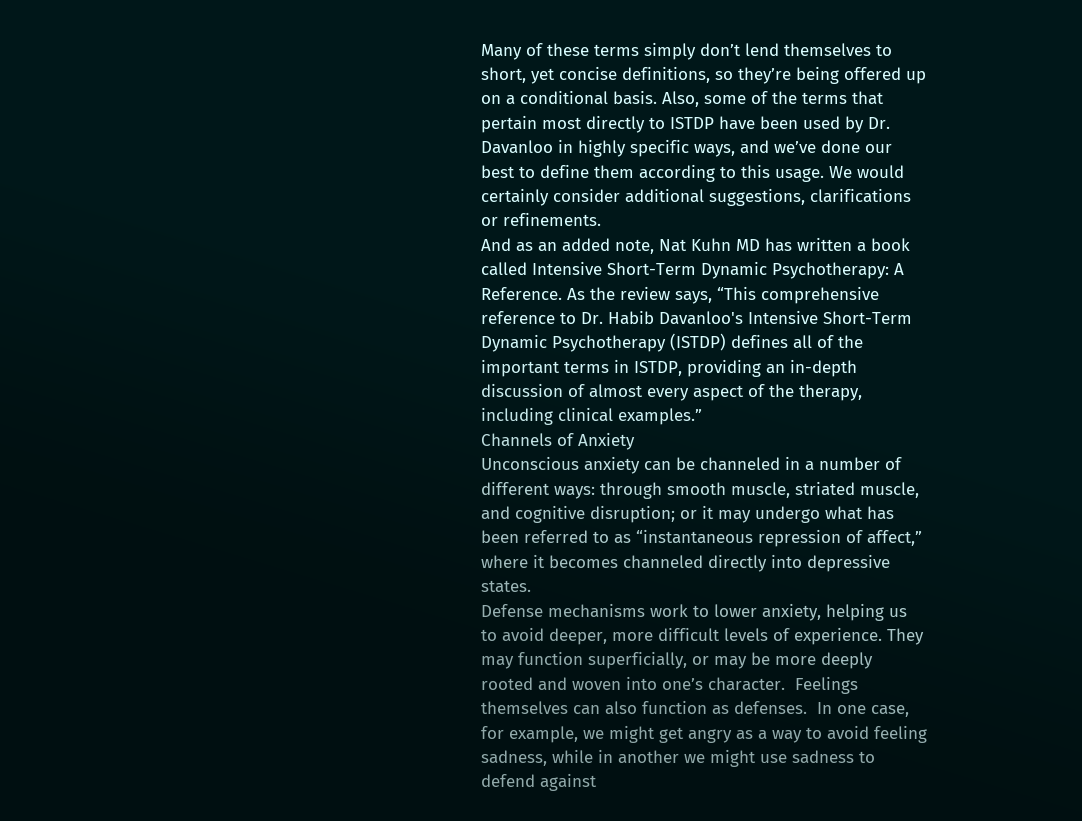Many of these terms simply don’t lend themselves to short, yet concise definitions, so they’re being offered up on a conditional basis. Also, some of the terms that pertain most directly to ISTDP have been used by Dr. Davanloo in highly specific ways, and we’ve done our best to define them according to this usage. We would certainly consider additional suggestions, clarifications or refinements.
And as an added note, Nat Kuhn MD has written a book called Intensive Short-Term Dynamic Psychotherapy: A Reference. As the review says, “This comprehensive reference to Dr. Habib Davanloo's Intensive Short-Term Dynamic Psychotherapy (ISTDP) defines all of the important terms in ISTDP, providing an in-depth discussion of almost every aspect of the therapy, including clinical examples.”
Channels of Anxiety
Unconscious anxiety can be channeled in a number of different ways: through smooth muscle, striated muscle, and cognitive disruption; or it may undergo what has been referred to as “instantaneous repression of affect,” where it becomes channeled directly into depressive states.
Defense mechanisms work to lower anxiety, helping us to avoid deeper, more difficult levels of experience. They may function superficially, or may be more deeply rooted and woven into one’s character.  Feelings themselves can also function as defenses.  In one case, for example, we might get angry as a way to avoid feeling sadness, while in another we might use sadness to defend against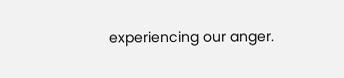experiencing our anger.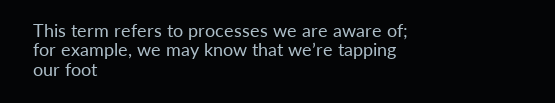This term refers to processes we are aware of; for example, we may know that we’re tapping our foot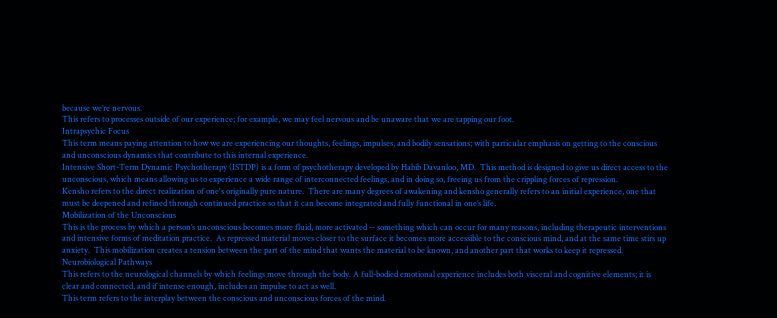because we’re nervous.
This refers to processes outside of our experience; for example, we may feel nervous and be unaware that we are tapping our foot.
Intrapsychic Focus
This term means paying attention to how we are experiencing our thoughts, feelings, impulses, and bodily sensations; with particular emphasis on getting to the conscious and unconscious dynamics that contribute to this internal experience.
Intensive Short-Term Dynamic Psychotherapy (ISTDP) is a form of psychotherapy developed by Habib Davanloo, MD.  This method is designed to give us direct access to the unconscious, which means allowing us to experience a wide range of interconnected feelings, and in doing so, freeing us from the crippling forces of repression.
Kensho refers to the direct realization of one's originally pure nature.  There are many degrees of awakening and kensho generally refers to an initial experience, one that must be deepened and refined through continued practice so that it can become integrated and fully functional in one’s life.
Mobilization of the Unconscious
This is the process by which a person’s unconscious becomes more fluid, more activated -- something which can occur for many reasons, including therapeutic interventions and intensive forms of meditation practice.  As repressed material moves closer to the surface it becomes more accessible to the conscious mind, and at the same time stirs up anxiety.  This mobilization creates a tension between the part of the mind that wants the material to be known, and another part that works to keep it repressed.
Neurobiological Pathways
This refers to the neurological channels by which feelings move through the body. A full-bodied emotional experience includes both visceral and cognitive elements; it is clear and connected, and if intense enough, includes an impulse to act as well.
This term refers to the interplay between the conscious and unconscious forces of the mind.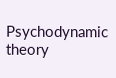Psychodynamic theory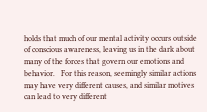holds that much of our mental activity occurs outside of conscious awareness, leaving us in the dark about many of the forces that govern our emotions and behavior.   For this reason, seemingly similar actions may have very different causes, and similar motives can lead to very different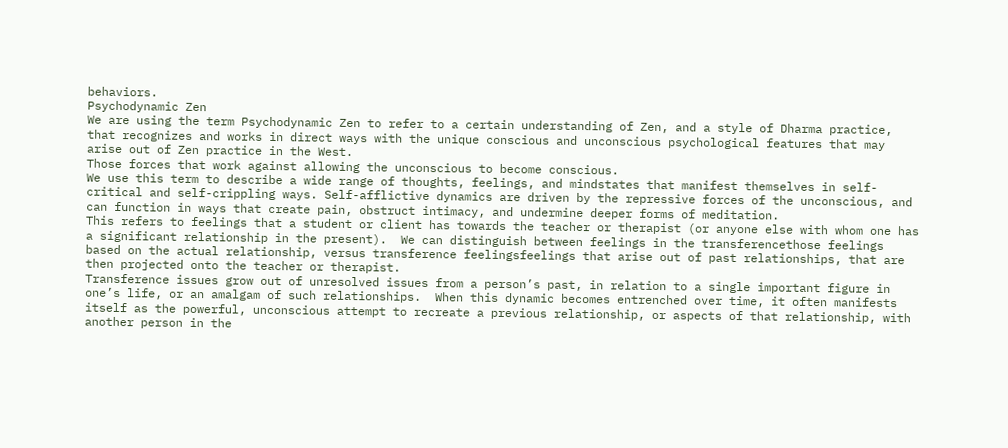behaviors.
Psychodynamic Zen
We are using the term Psychodynamic Zen to refer to a certain understanding of Zen, and a style of Dharma practice, that recognizes and works in direct ways with the unique conscious and unconscious psychological features that may arise out of Zen practice in the West.
Those forces that work against allowing the unconscious to become conscious.
We use this term to describe a wide range of thoughts, feelings, and mindstates that manifest themselves in self-critical and self-crippling ways. Self-afflictive dynamics are driven by the repressive forces of the unconscious, and can function in ways that create pain, obstruct intimacy, and undermine deeper forms of meditation.
This refers to feelings that a student or client has towards the teacher or therapist (or anyone else with whom one has a significant relationship in the present).  We can distinguish between feelings in the transferencethose feelings based on the actual relationship, versus transference feelingsfeelings that arise out of past relationships, that are then projected onto the teacher or therapist.
Transference issues grow out of unresolved issues from a person’s past, in relation to a single important figure in one’s life, or an amalgam of such relationships.  When this dynamic becomes entrenched over time, it often manifests itself as the powerful, unconscious attempt to recreate a previous relationship, or aspects of that relationship, with another person in the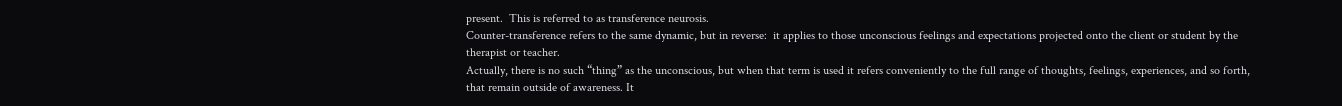present.  This is referred to as transference neurosis.
Counter-transference refers to the same dynamic, but in reverse:  it applies to those unconscious feelings and expectations projected onto the client or student by the therapist or teacher.
Actually, there is no such “thing” as the unconscious, but when that term is used it refers conveniently to the full range of thoughts, feelings, experiences, and so forth, that remain outside of awareness. It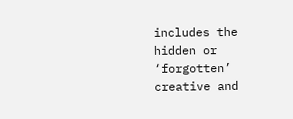includes the hidden or ‘forgotten’ creative and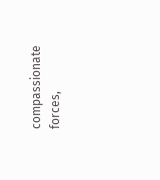compassionate forces,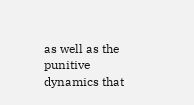as well as the punitive dynamics that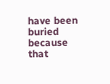have been buried because that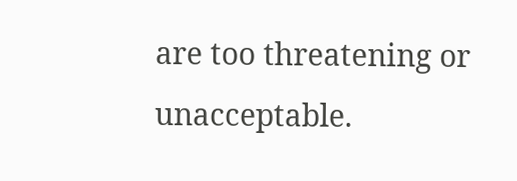are too threatening or unacceptable.